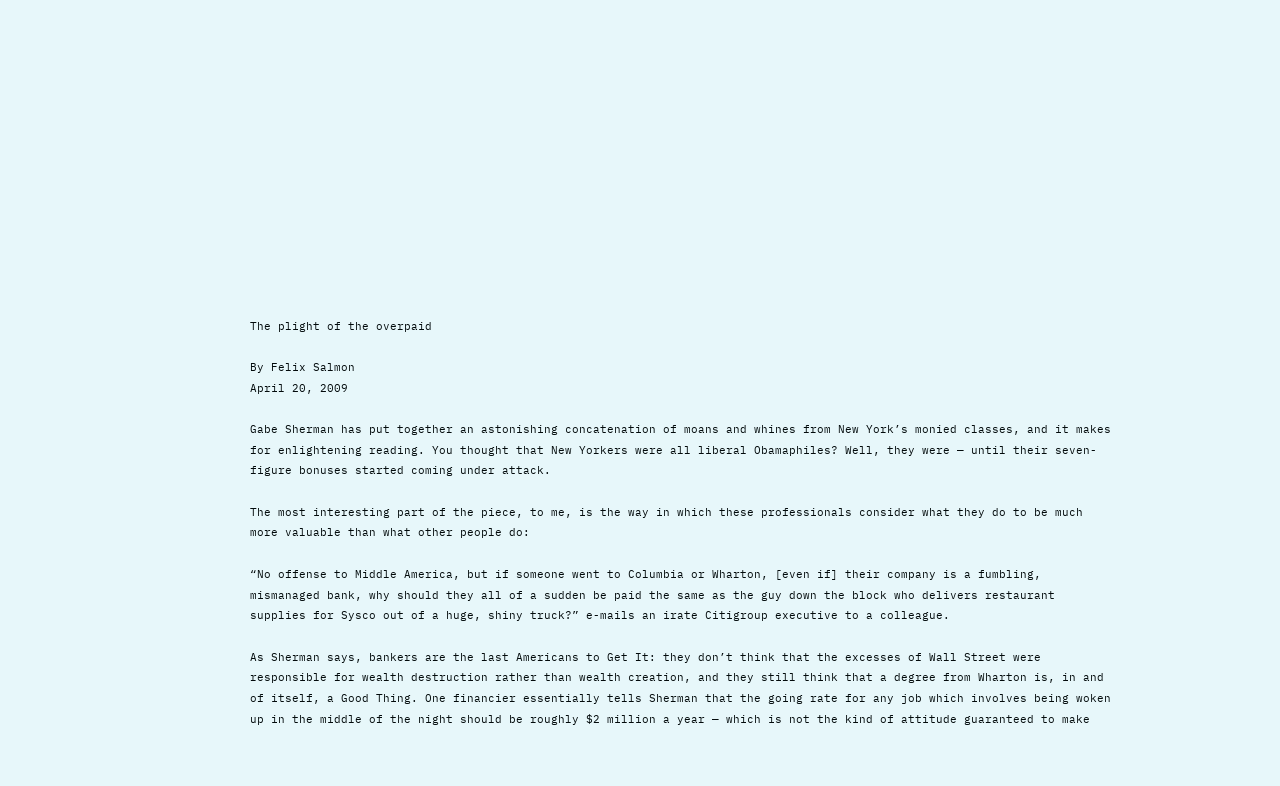The plight of the overpaid

By Felix Salmon
April 20, 2009

Gabe Sherman has put together an astonishing concatenation of moans and whines from New York’s monied classes, and it makes for enlightening reading. You thought that New Yorkers were all liberal Obamaphiles? Well, they were — until their seven-figure bonuses started coming under attack.

The most interesting part of the piece, to me, is the way in which these professionals consider what they do to be much more valuable than what other people do:

“No offense to Middle America, but if someone went to Columbia or Wharton, [even if] their company is a fumbling, mismanaged bank, why should they all of a sudden be paid the same as the guy down the block who delivers restaurant supplies for Sysco out of a huge, shiny truck?” e-mails an irate Citigroup executive to a colleague.

As Sherman says, bankers are the last Americans to Get It: they don’t think that the excesses of Wall Street were responsible for wealth destruction rather than wealth creation, and they still think that a degree from Wharton is, in and of itself, a Good Thing. One financier essentially tells Sherman that the going rate for any job which involves being woken up in the middle of the night should be roughly $2 million a year — which is not the kind of attitude guaranteed to make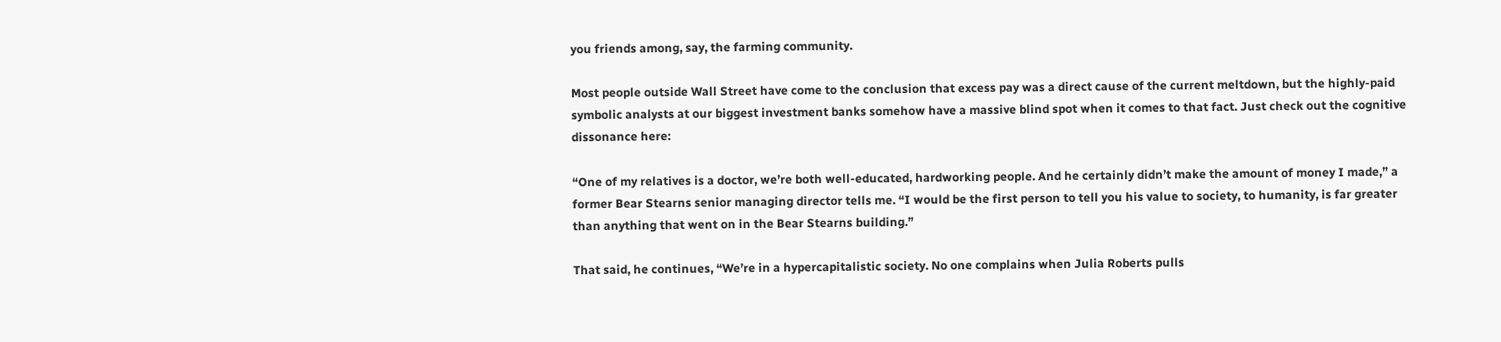you friends among, say, the farming community.

Most people outside Wall Street have come to the conclusion that excess pay was a direct cause of the current meltdown, but the highly-paid symbolic analysts at our biggest investment banks somehow have a massive blind spot when it comes to that fact. Just check out the cognitive dissonance here:

“One of my relatives is a doctor, we’re both well-educated, hardworking people. And he certainly didn’t make the amount of money I made,” a former Bear Stearns senior managing director tells me. “I would be the first person to tell you his value to society, to humanity, is far greater than anything that went on in the Bear Stearns building.”

That said, he continues, “We’re in a hypercapitalistic society. No one complains when Julia Roberts pulls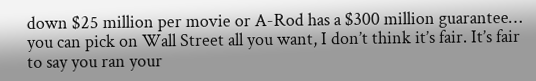down $25 million per movie or A-Rod has a $300 million guarantee… you can pick on Wall Street all you want, I don’t think it’s fair. It’s fair to say you ran your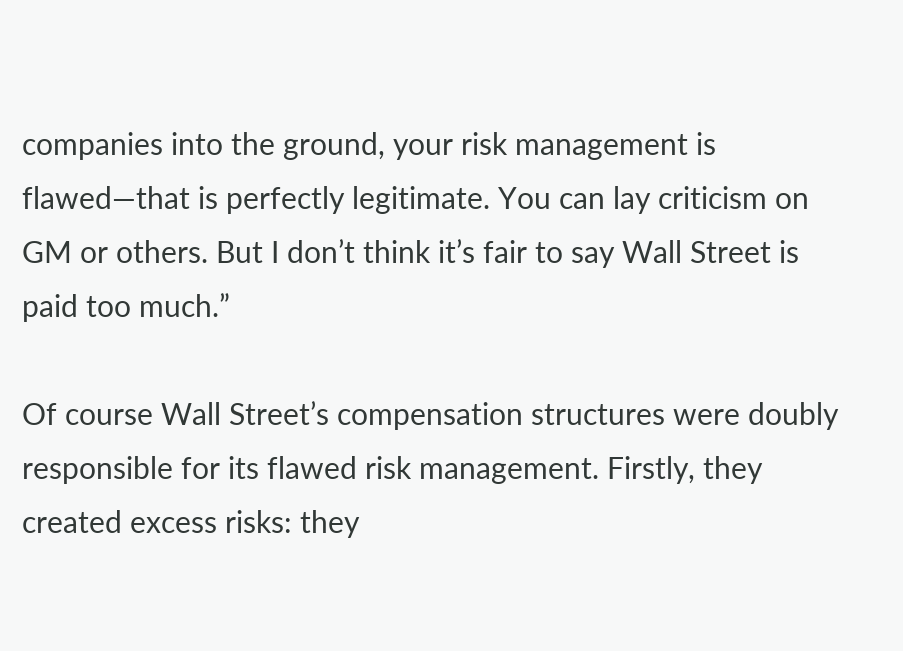companies into the ground, your risk management is flawed—that is perfectly legitimate. You can lay criticism on GM or others. But I don’t think it’s fair to say Wall Street is paid too much.”

Of course Wall Street’s compensation structures were doubly responsible for its flawed risk management. Firstly, they created excess risks: they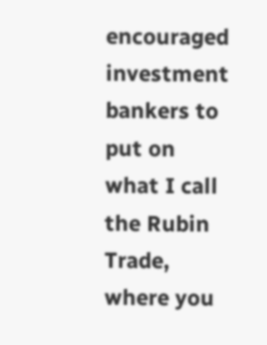encouraged investment bankers to put on what I call the Rubin Trade, where you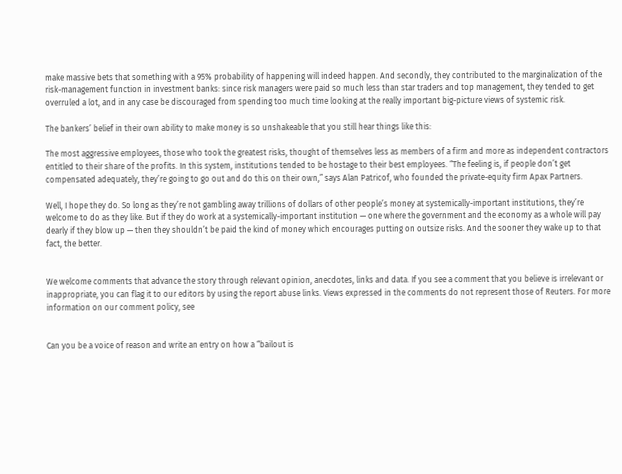make massive bets that something with a 95% probability of happening will indeed happen. And secondly, they contributed to the marginalization of the risk-management function in investment banks: since risk managers were paid so much less than star traders and top management, they tended to get overruled a lot, and in any case be discouraged from spending too much time looking at the really important big-picture views of systemic risk.

The bankers’ belief in their own ability to make money is so unshakeable that you still hear things like this:

The most aggressive employees, those who took the greatest risks, thought of themselves less as members of a firm and more as independent contractors entitled to their share of the profits. In this system, institutions tended to be hostage to their best employees. “The feeling is, if people don’t get compensated adequately, they’re going to go out and do this on their own,” says Alan Patricof, who founded the private-equity firm Apax Partners.

Well, I hope they do. So long as they’re not gambling away trillions of dollars of other people’s money at systemically-important institutions, they’re welcome to do as they like. But if they do work at a systemically-important institution — one where the government and the economy as a whole will pay dearly if they blow up — then they shouldn’t be paid the kind of money which encourages putting on outsize risks. And the sooner they wake up to that fact, the better.


We welcome comments that advance the story through relevant opinion, anecdotes, links and data. If you see a comment that you believe is irrelevant or inappropriate, you can flag it to our editors by using the report abuse links. Views expressed in the comments do not represent those of Reuters. For more information on our comment policy, see


Can you be a voice of reason and write an entry on how a “bailout is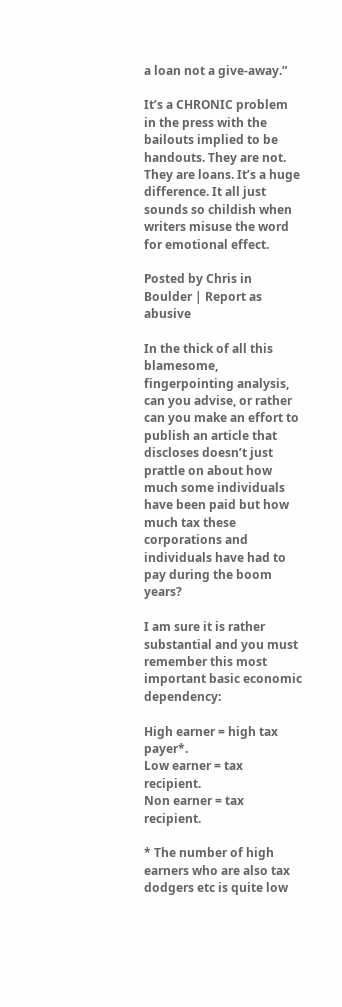a loan not a give-away.”

It’s a CHRONIC problem in the press with the bailouts implied to be handouts. They are not. They are loans. It’s a huge difference. It all just sounds so childish when writers misuse the word for emotional effect.

Posted by Chris in Boulder | Report as abusive

In the thick of all this blamesome, fingerpointing analysis, can you advise, or rather can you make an effort to publish an article that discloses doesn’t just prattle on about how much some individuals have been paid but how much tax these corporations and individuals have had to pay during the boom years?

I am sure it is rather substantial and you must remember this most important basic economic dependency:

High earner = high tax payer*.
Low earner = tax recipient.
Non earner = tax recipient.

* The number of high earners who are also tax dodgers etc is quite low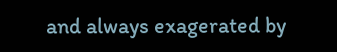and always exagerated by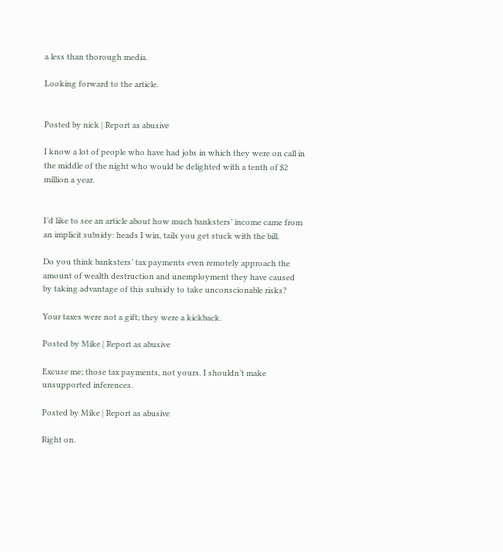a less than thorough media.

Looking forward to the article.


Posted by nick | Report as abusive

I know a lot of people who have had jobs in which they were on call in the middle of the night who would be delighted with a tenth of $2 million a year.


I’d like to see an article about how much banksters’ income came from an implicit subsidy: heads I win, tails you get stuck with the bill.

Do you think banksters’ tax payments even remotely approach the amount of wealth destruction and unemployment they have caused by taking advantage of this subsidy to take unconscionable risks?

Your taxes were not a gift; they were a kickback.

Posted by Mike | Report as abusive

Excuse me; those tax payments, not yours. I shouldn’t make unsupported inferences.

Posted by Mike | Report as abusive

Right on.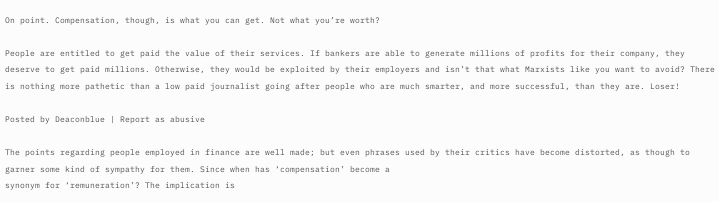On point. Compensation, though, is what you can get. Not what you’re worth?

People are entitled to get paid the value of their services. If bankers are able to generate millions of profits for their company, they deserve to get paid millions. Otherwise, they would be exploited by their employers and isn’t that what Marxists like you want to avoid? There is nothing more pathetic than a low paid journalist going after people who are much smarter, and more successful, than they are. Loser!

Posted by Deaconblue | Report as abusive

The points regarding people employed in finance are well made; but even phrases used by their critics have become distorted, as though to garner some kind of sympathy for them. Since when has ‘compensation’ become a
synonym for ‘remuneration’? The implication is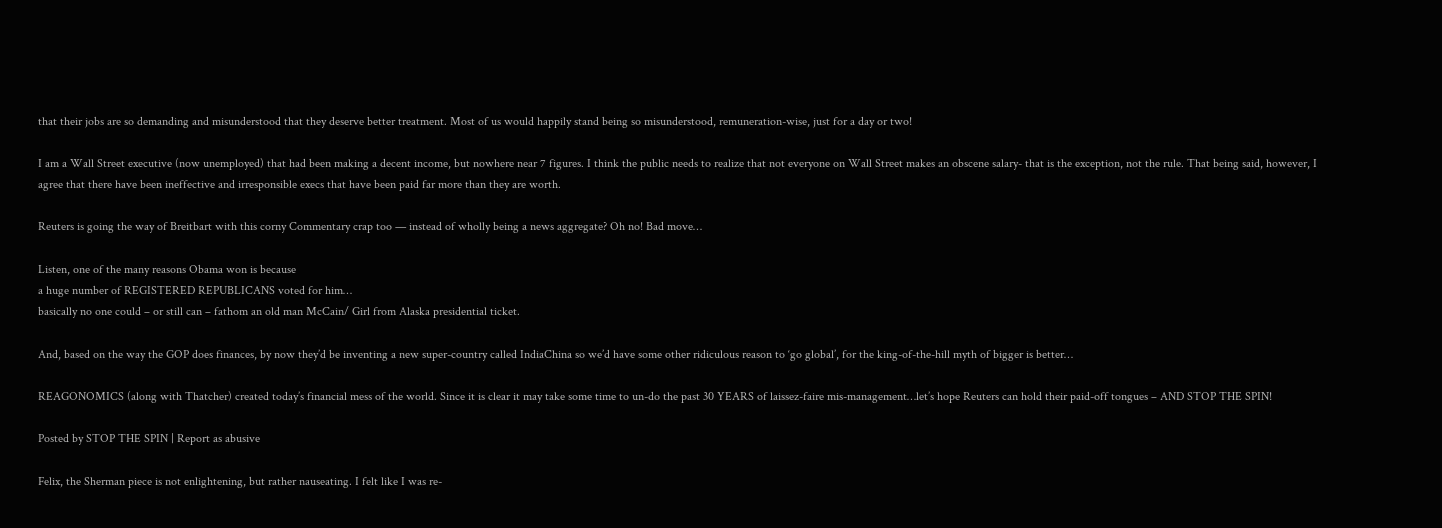that their jobs are so demanding and misunderstood that they deserve better treatment. Most of us would happily stand being so misunderstood, remuneration-wise, just for a day or two!

I am a Wall Street executive (now unemployed) that had been making a decent income, but nowhere near 7 figures. I think the public needs to realize that not everyone on Wall Street makes an obscene salary- that is the exception, not the rule. That being said, however, I agree that there have been ineffective and irresponsible execs that have been paid far more than they are worth.

Reuters is going the way of Breitbart with this corny Commentary crap too — instead of wholly being a news aggregate? Oh no! Bad move…

Listen, one of the many reasons Obama won is because
a huge number of REGISTERED REPUBLICANS voted for him…
basically no one could – or still can – fathom an old man McCain/ Girl from Alaska presidential ticket.

And, based on the way the GOP does finances, by now they’d be inventing a new super-country called IndiaChina so we’d have some other ridiculous reason to ‘go global’, for the king-of-the-hill myth of bigger is better…

REAGONOMICS (along with Thatcher) created today’s financial mess of the world. Since it is clear it may take some time to un-do the past 30 YEARS of laissez-faire mis-management…let’s hope Reuters can hold their paid-off tongues – AND STOP THE SPIN!

Posted by STOP THE SPIN | Report as abusive

Felix, the Sherman piece is not enlightening, but rather nauseating. I felt like I was re-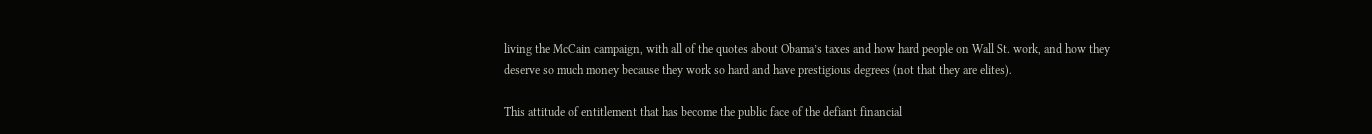living the McCain campaign, with all of the quotes about Obama’s taxes and how hard people on Wall St. work, and how they deserve so much money because they work so hard and have prestigious degrees (not that they are elites).

This attitude of entitlement that has become the public face of the defiant financial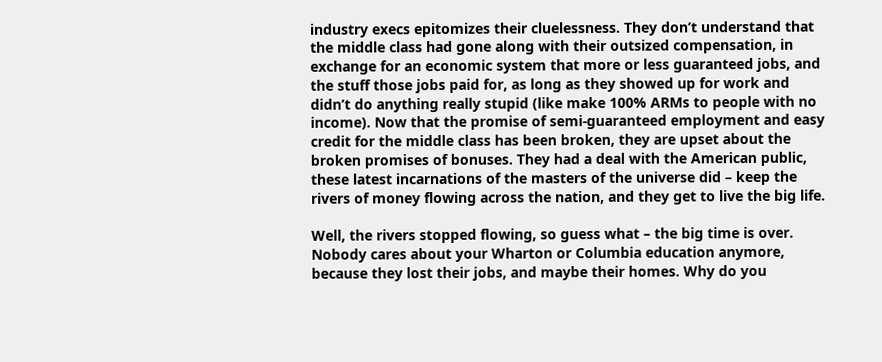industry execs epitomizes their cluelessness. They don’t understand that the middle class had gone along with their outsized compensation, in exchange for an economic system that more or less guaranteed jobs, and the stuff those jobs paid for, as long as they showed up for work and didn’t do anything really stupid (like make 100% ARMs to people with no income). Now that the promise of semi-guaranteed employment and easy credit for the middle class has been broken, they are upset about the broken promises of bonuses. They had a deal with the American public, these latest incarnations of the masters of the universe did – keep the rivers of money flowing across the nation, and they get to live the big life.

Well, the rivers stopped flowing, so guess what – the big time is over. Nobody cares about your Wharton or Columbia education anymore, because they lost their jobs, and maybe their homes. Why do you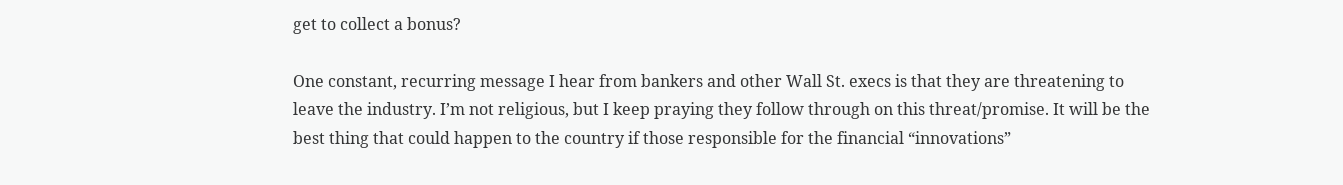get to collect a bonus?

One constant, recurring message I hear from bankers and other Wall St. execs is that they are threatening to leave the industry. I’m not religious, but I keep praying they follow through on this threat/promise. It will be the best thing that could happen to the country if those responsible for the financial “innovations”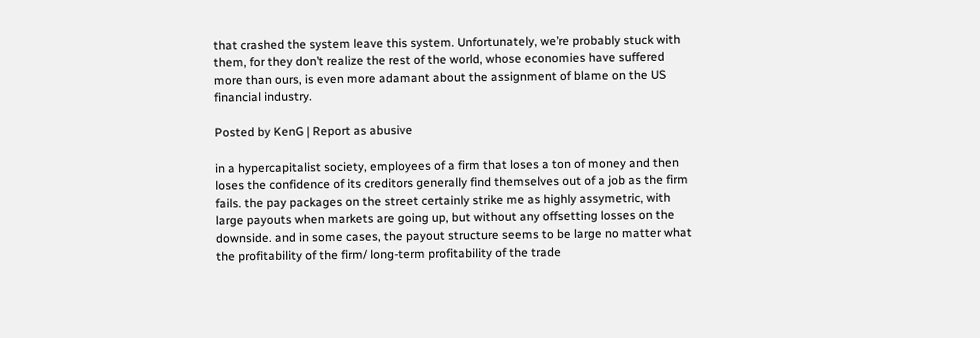that crashed the system leave this system. Unfortunately, we’re probably stuck with them, for they don’t realize the rest of the world, whose economies have suffered more than ours, is even more adamant about the assignment of blame on the US financial industry.

Posted by KenG | Report as abusive

in a hypercapitalist society, employees of a firm that loses a ton of money and then loses the confidence of its creditors generally find themselves out of a job as the firm fails. the pay packages on the street certainly strike me as highly assymetric, with large payouts when markets are going up, but without any offsetting losses on the downside. and in some cases, the payout structure seems to be large no matter what the profitability of the firm/ long-term profitability of the trade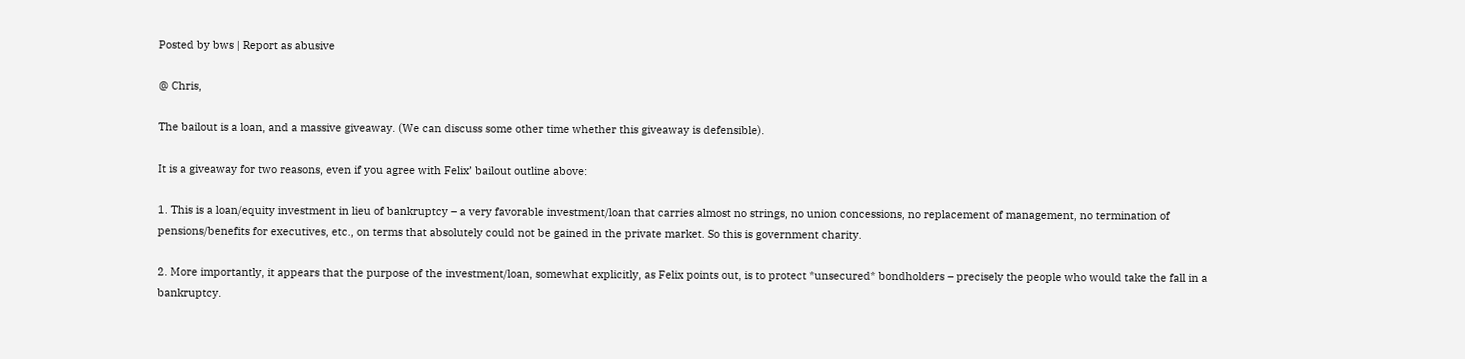Posted by bws | Report as abusive

@ Chris,

The bailout is a loan, and a massive giveaway. (We can discuss some other time whether this giveaway is defensible).

It is a giveaway for two reasons, even if you agree with Felix’ bailout outline above:

1. This is a loan/equity investment in lieu of bankruptcy – a very favorable investment/loan that carries almost no strings, no union concessions, no replacement of management, no termination of pensions/benefits for executives, etc., on terms that absolutely could not be gained in the private market. So this is government charity.

2. More importantly, it appears that the purpose of the investment/loan, somewhat explicitly, as Felix points out, is to protect *unsecured* bondholders – precisely the people who would take the fall in a bankruptcy.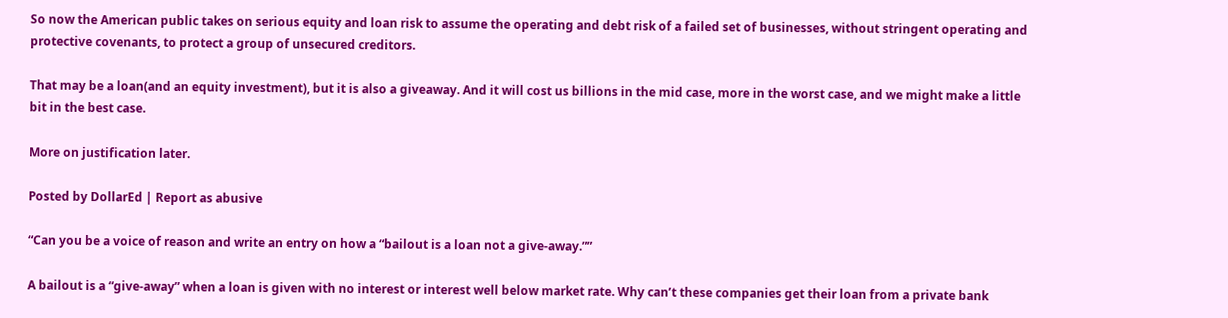So now the American public takes on serious equity and loan risk to assume the operating and debt risk of a failed set of businesses, without stringent operating and protective covenants, to protect a group of unsecured creditors.

That may be a loan(and an equity investment), but it is also a giveaway. And it will cost us billions in the mid case, more in the worst case, and we might make a little bit in the best case.

More on justification later.

Posted by DollarEd | Report as abusive

“Can you be a voice of reason and write an entry on how a “bailout is a loan not a give-away.””

A bailout is a “give-away” when a loan is given with no interest or interest well below market rate. Why can’t these companies get their loan from a private bank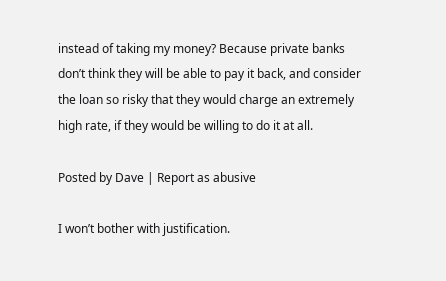instead of taking my money? Because private banks don’t think they will be able to pay it back, and consider the loan so risky that they would charge an extremely high rate, if they would be willing to do it at all.

Posted by Dave | Report as abusive

I won’t bother with justification.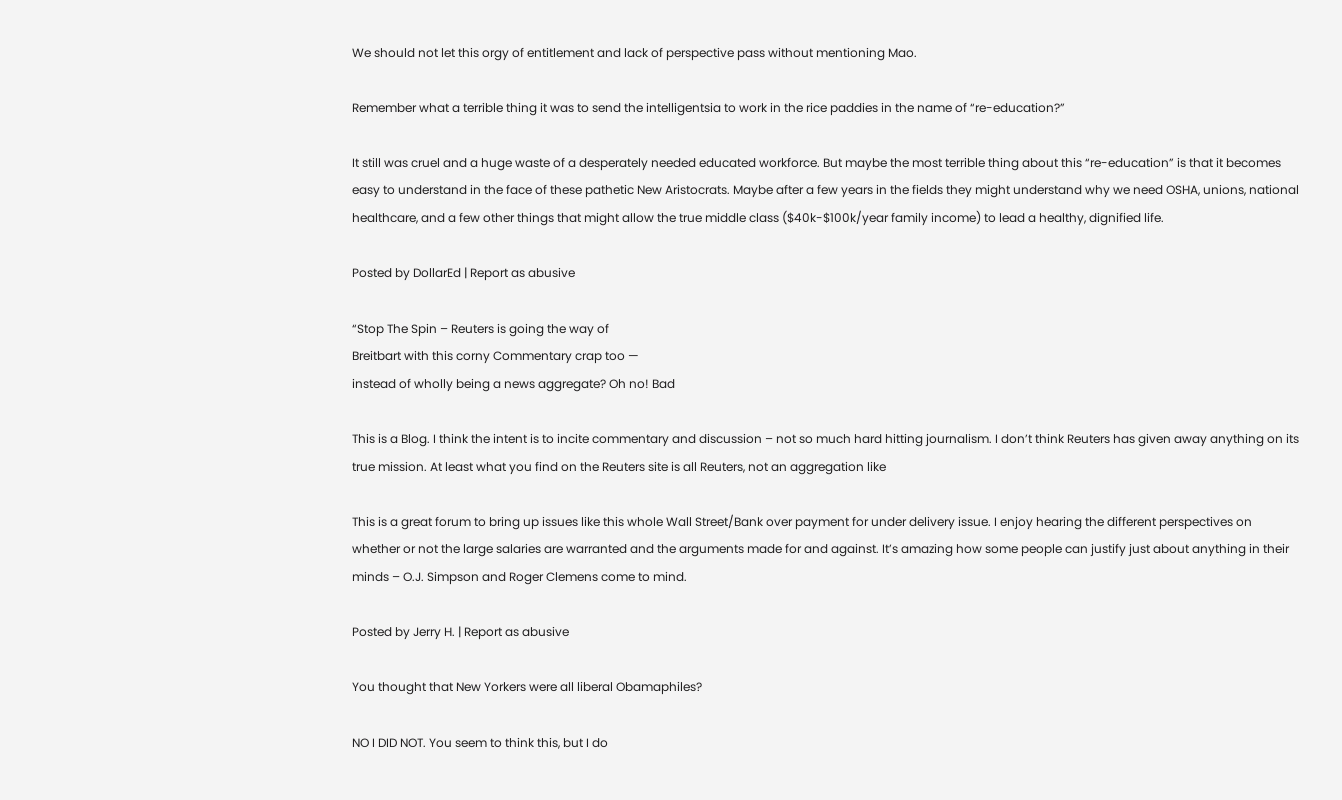We should not let this orgy of entitlement and lack of perspective pass without mentioning Mao.

Remember what a terrible thing it was to send the intelligentsia to work in the rice paddies in the name of “re-education?”

It still was cruel and a huge waste of a desperately needed educated workforce. But maybe the most terrible thing about this “re-education” is that it becomes easy to understand in the face of these pathetic New Aristocrats. Maybe after a few years in the fields they might understand why we need OSHA, unions, national healthcare, and a few other things that might allow the true middle class ($40k-$100k/year family income) to lead a healthy, dignified life.

Posted by DollarEd | Report as abusive

“Stop The Spin – Reuters is going the way of
Breitbart with this corny Commentary crap too —
instead of wholly being a news aggregate? Oh no! Bad

This is a Blog. I think the intent is to incite commentary and discussion – not so much hard hitting journalism. I don’t think Reuters has given away anything on its true mission. At least what you find on the Reuters site is all Reuters, not an aggregation like

This is a great forum to bring up issues like this whole Wall Street/Bank over payment for under delivery issue. I enjoy hearing the different perspectives on whether or not the large salaries are warranted and the arguments made for and against. It’s amazing how some people can justify just about anything in their minds – O.J. Simpson and Roger Clemens come to mind.

Posted by Jerry H. | Report as abusive

You thought that New Yorkers were all liberal Obamaphiles?

NO I DID NOT. You seem to think this, but I do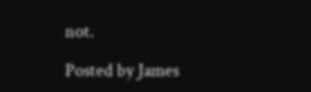not.

Posted by James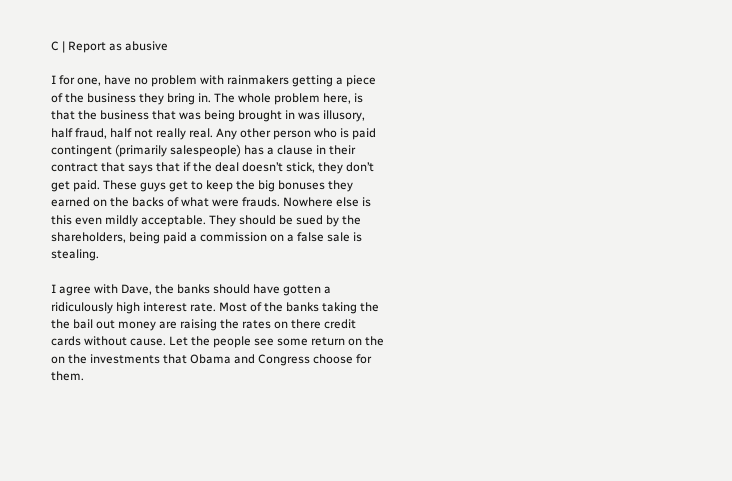C | Report as abusive

I for one, have no problem with rainmakers getting a piece of the business they bring in. The whole problem here, is that the business that was being brought in was illusory, half fraud, half not really real. Any other person who is paid contingent (primarily salespeople) has a clause in their contract that says that if the deal doesn’t stick, they don’t get paid. These guys get to keep the big bonuses they earned on the backs of what were frauds. Nowhere else is this even mildly acceptable. They should be sued by the shareholders, being paid a commission on a false sale is stealing.

I agree with Dave, the banks should have gotten a ridiculously high interest rate. Most of the banks taking the the bail out money are raising the rates on there credit cards without cause. Let the people see some return on the on the investments that Obama and Congress choose for them.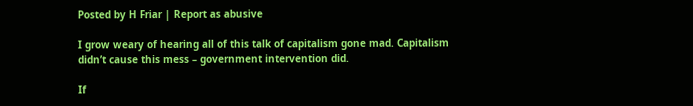Posted by H Friar | Report as abusive

I grow weary of hearing all of this talk of capitalism gone mad. Capitalism didn’t cause this mess – government intervention did.

If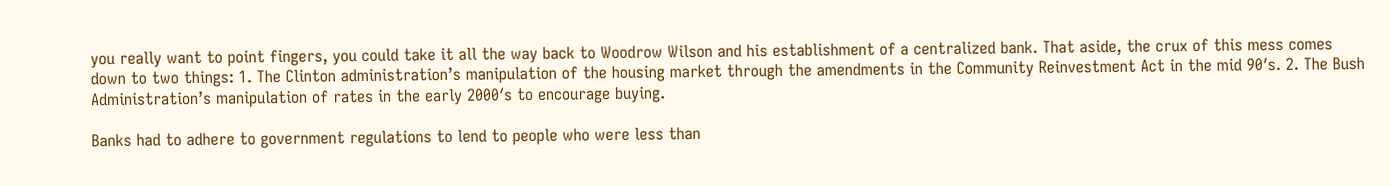you really want to point fingers, you could take it all the way back to Woodrow Wilson and his establishment of a centralized bank. That aside, the crux of this mess comes down to two things: 1. The Clinton administration’s manipulation of the housing market through the amendments in the Community Reinvestment Act in the mid 90′s. 2. The Bush Administration’s manipulation of rates in the early 2000′s to encourage buying.

Banks had to adhere to government regulations to lend to people who were less than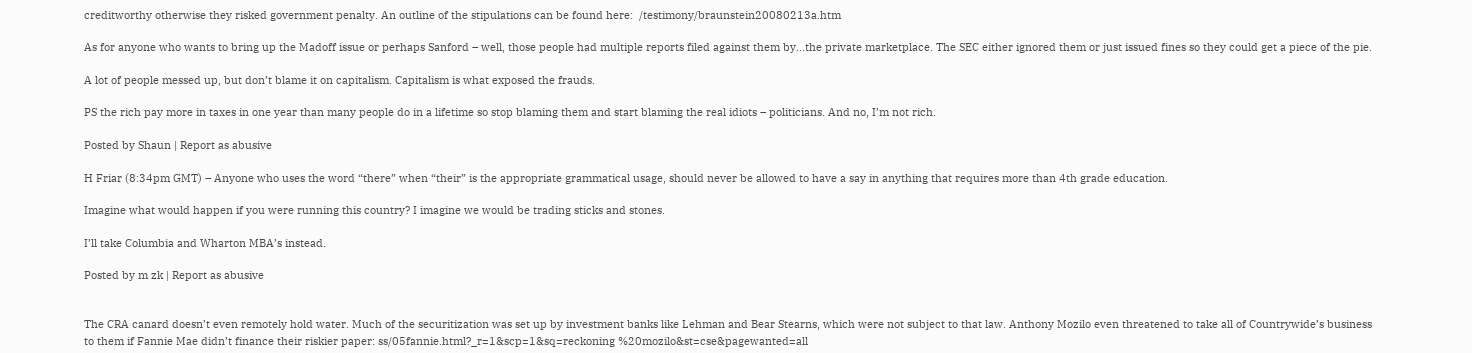creditworthy otherwise they risked government penalty. An outline of the stipulations can be found here:  /testimony/braunstein20080213a.htm

As for anyone who wants to bring up the Madoff issue or perhaps Sanford – well, those people had multiple reports filed against them by…the private marketplace. The SEC either ignored them or just issued fines so they could get a piece of the pie.

A lot of people messed up, but don’t blame it on capitalism. Capitalism is what exposed the frauds.

PS the rich pay more in taxes in one year than many people do in a lifetime so stop blaming them and start blaming the real idiots – politicians. And no, I’m not rich.

Posted by Shaun | Report as abusive

H Friar (8:34pm GMT) – Anyone who uses the word “there” when “their” is the appropriate grammatical usage, should never be allowed to have a say in anything that requires more than 4th grade education.

Imagine what would happen if you were running this country? I imagine we would be trading sticks and stones.

I’ll take Columbia and Wharton MBA’s instead.

Posted by m zk | Report as abusive


The CRA canard doesn’t even remotely hold water. Much of the securitization was set up by investment banks like Lehman and Bear Stearns, which were not subject to that law. Anthony Mozilo even threatened to take all of Countrywide’s business to them if Fannie Mae didn’t finance their riskier paper: ss/05fannie.html?_r=1&scp=1&sq=reckoning %20mozilo&st=cse&pagewanted=all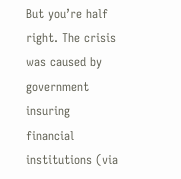But you’re half right. The crisis was caused by government insuring financial institutions (via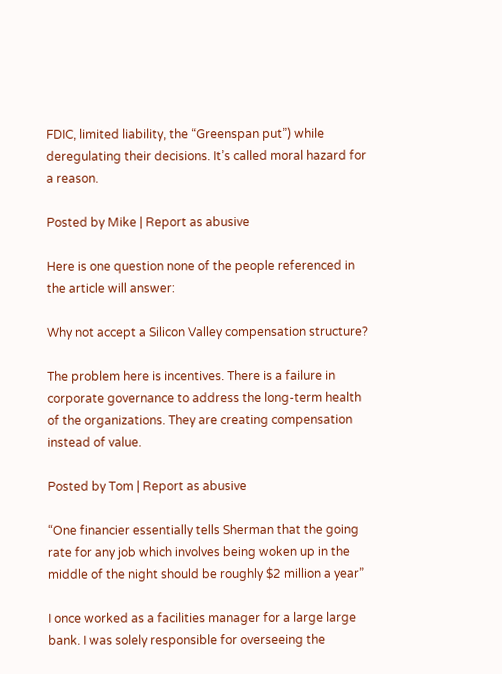FDIC, limited liability, the “Greenspan put”) while deregulating their decisions. It’s called moral hazard for a reason.

Posted by Mike | Report as abusive

Here is one question none of the people referenced in the article will answer:

Why not accept a Silicon Valley compensation structure?

The problem here is incentives. There is a failure in corporate governance to address the long-term health of the organizations. They are creating compensation instead of value.

Posted by Tom | Report as abusive

“One financier essentially tells Sherman that the going rate for any job which involves being woken up in the middle of the night should be roughly $2 million a year”

I once worked as a facilities manager for a large large bank. I was solely responsible for overseeing the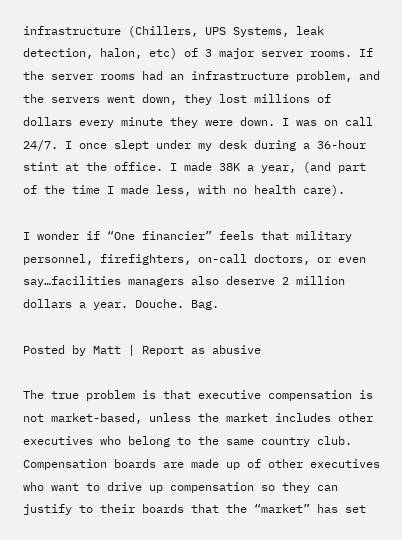infrastructure (Chillers, UPS Systems, leak detection, halon, etc) of 3 major server rooms. If the server rooms had an infrastructure problem, and the servers went down, they lost millions of dollars every minute they were down. I was on call 24/7. I once slept under my desk during a 36-hour stint at the office. I made 38K a year, (and part of the time I made less, with no health care).

I wonder if “One financier” feels that military personnel, firefighters, on-call doctors, or even say…facilities managers also deserve 2 million dollars a year. Douche. Bag.

Posted by Matt | Report as abusive

The true problem is that executive compensation is not market-based, unless the market includes other executives who belong to the same country club. Compensation boards are made up of other executives who want to drive up compensation so they can justify to their boards that the “market” has set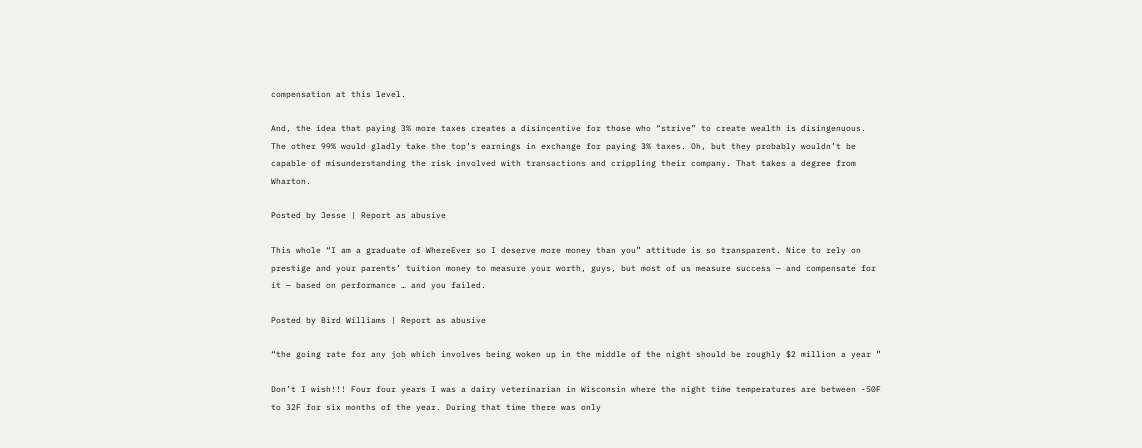compensation at this level.

And, the idea that paying 3% more taxes creates a disincentive for those who “strive” to create wealth is disingenuous. The other 99% would gladly take the top’s earnings in exchange for paying 3% taxes. Oh, but they probably wouldn’t be capable of misunderstanding the risk involved with transactions and crippling their company. That takes a degree from Wharton.

Posted by Jesse | Report as abusive

This whole “I am a graduate of WhereEver so I deserve more money than you” attitude is so transparent. Nice to rely on prestige and your parents’ tuition money to measure your worth, guys, but most of us measure success — and compensate for it — based on performance … and you failed.

Posted by Bird Williams | Report as abusive

“the going rate for any job which involves being woken up in the middle of the night should be roughly $2 million a year ”

Don’t I wish!!! Four four years I was a dairy veterinarian in Wisconsin where the night time temperatures are between -50F to 32F for six months of the year. During that time there was only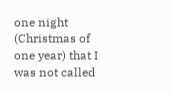one night (Christmas of one year) that I was not called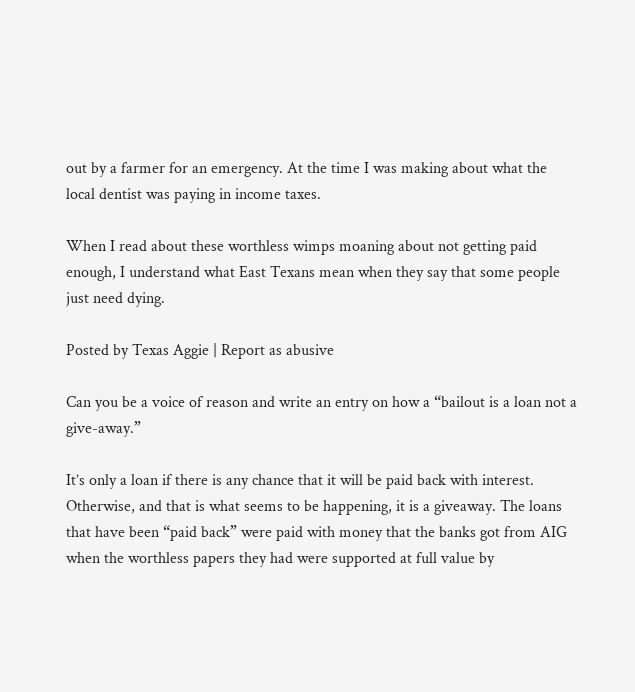out by a farmer for an emergency. At the time I was making about what the local dentist was paying in income taxes.

When I read about these worthless wimps moaning about not getting paid enough, I understand what East Texans mean when they say that some people just need dying.

Posted by Texas Aggie | Report as abusive

Can you be a voice of reason and write an entry on how a “bailout is a loan not a give-away.”

It’s only a loan if there is any chance that it will be paid back with interest. Otherwise, and that is what seems to be happening, it is a giveaway. The loans that have been “paid back” were paid with money that the banks got from AIG when the worthless papers they had were supported at full value by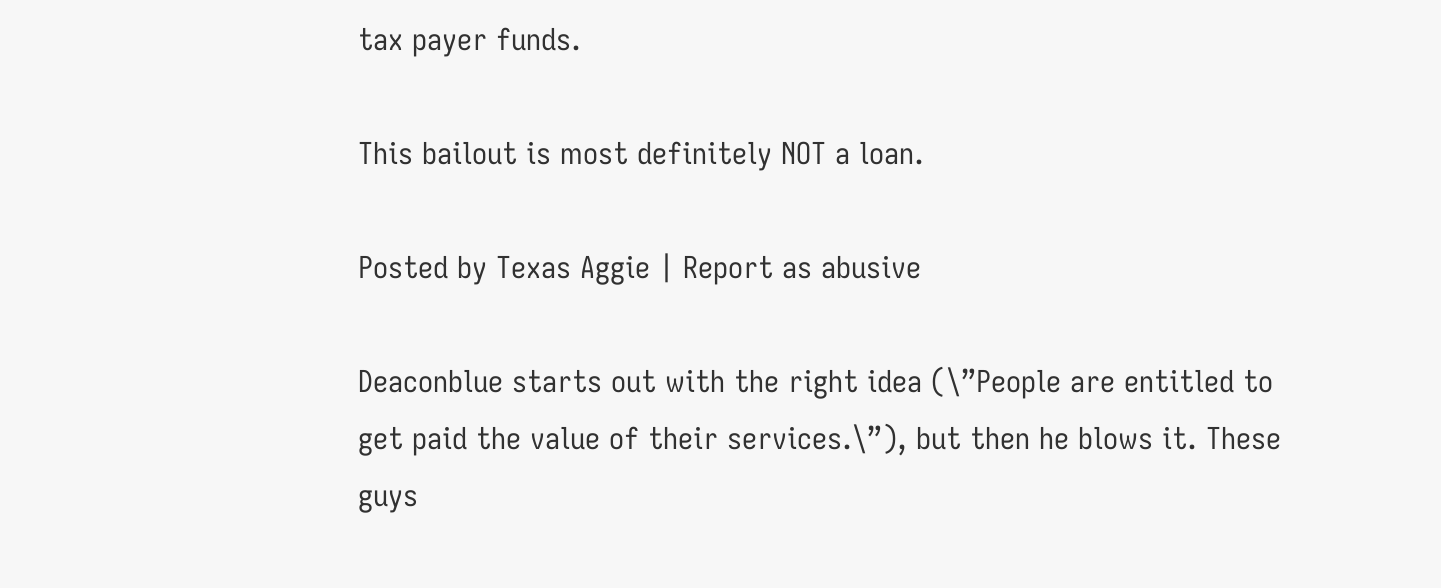tax payer funds.

This bailout is most definitely NOT a loan.

Posted by Texas Aggie | Report as abusive

Deaconblue starts out with the right idea (\”People are entitled to get paid the value of their services.\”), but then he blows it. These guys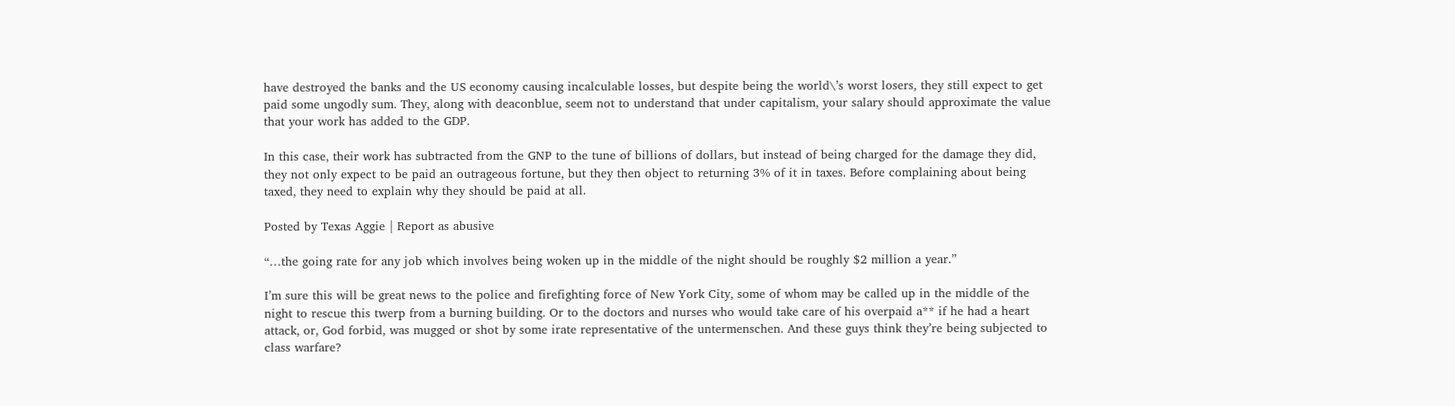have destroyed the banks and the US economy causing incalculable losses, but despite being the world\’s worst losers, they still expect to get paid some ungodly sum. They, along with deaconblue, seem not to understand that under capitalism, your salary should approximate the value that your work has added to the GDP.

In this case, their work has subtracted from the GNP to the tune of billions of dollars, but instead of being charged for the damage they did, they not only expect to be paid an outrageous fortune, but they then object to returning 3% of it in taxes. Before complaining about being taxed, they need to explain why they should be paid at all.

Posted by Texas Aggie | Report as abusive

“…the going rate for any job which involves being woken up in the middle of the night should be roughly $2 million a year.”

I’m sure this will be great news to the police and firefighting force of New York City, some of whom may be called up in the middle of the night to rescue this twerp from a burning building. Or to the doctors and nurses who would take care of his overpaid a** if he had a heart attack, or, God forbid, was mugged or shot by some irate representative of the untermenschen. And these guys think they’re being subjected to class warfare?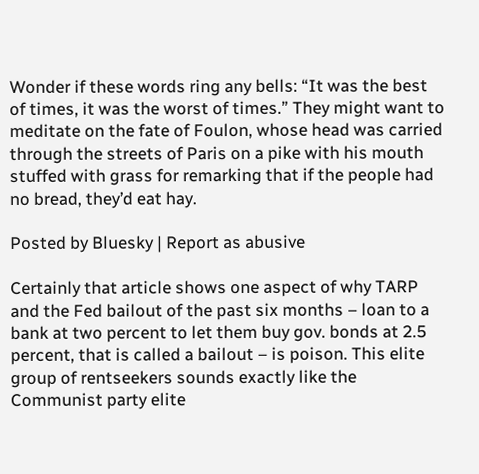Wonder if these words ring any bells: “It was the best of times, it was the worst of times.” They might want to meditate on the fate of Foulon, whose head was carried through the streets of Paris on a pike with his mouth stuffed with grass for remarking that if the people had no bread, they’d eat hay.

Posted by Bluesky | Report as abusive

Certainly that article shows one aspect of why TARP and the Fed bailout of the past six months – loan to a bank at two percent to let them buy gov. bonds at 2.5 percent, that is called a bailout – is poison. This elite group of rentseekers sounds exactly like the Communist party elite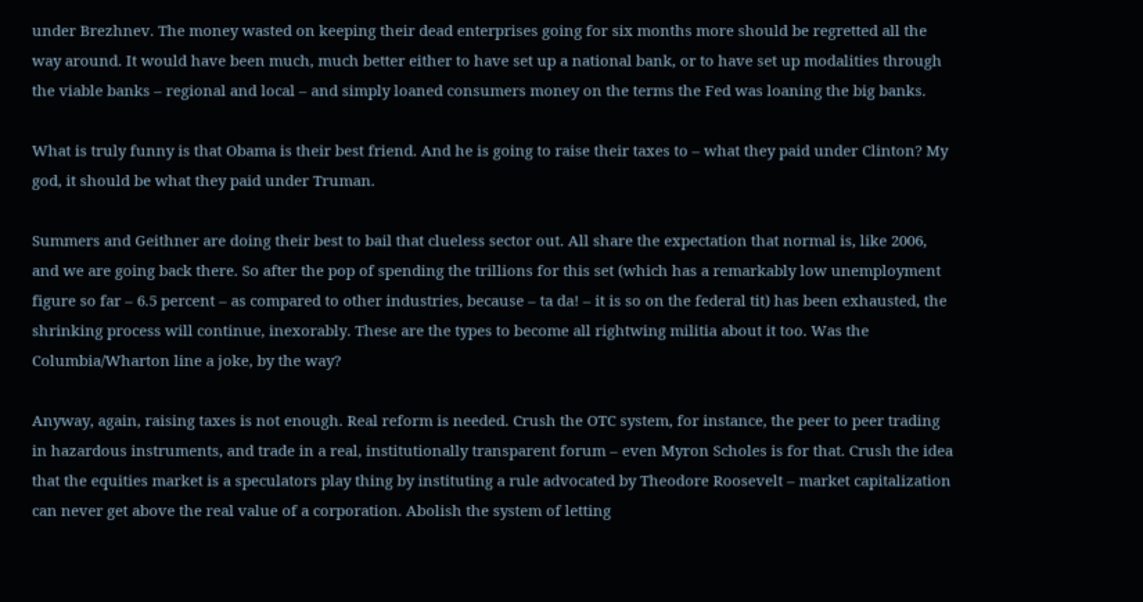under Brezhnev. The money wasted on keeping their dead enterprises going for six months more should be regretted all the way around. It would have been much, much better either to have set up a national bank, or to have set up modalities through the viable banks – regional and local – and simply loaned consumers money on the terms the Fed was loaning the big banks.

What is truly funny is that Obama is their best friend. And he is going to raise their taxes to – what they paid under Clinton? My god, it should be what they paid under Truman.

Summers and Geithner are doing their best to bail that clueless sector out. All share the expectation that normal is, like 2006, and we are going back there. So after the pop of spending the trillions for this set (which has a remarkably low unemployment figure so far – 6.5 percent – as compared to other industries, because – ta da! – it is so on the federal tit) has been exhausted, the shrinking process will continue, inexorably. These are the types to become all rightwing militia about it too. Was the Columbia/Wharton line a joke, by the way?

Anyway, again, raising taxes is not enough. Real reform is needed. Crush the OTC system, for instance, the peer to peer trading in hazardous instruments, and trade in a real, institutionally transparent forum – even Myron Scholes is for that. Crush the idea that the equities market is a speculators play thing by instituting a rule advocated by Theodore Roosevelt – market capitalization can never get above the real value of a corporation. Abolish the system of letting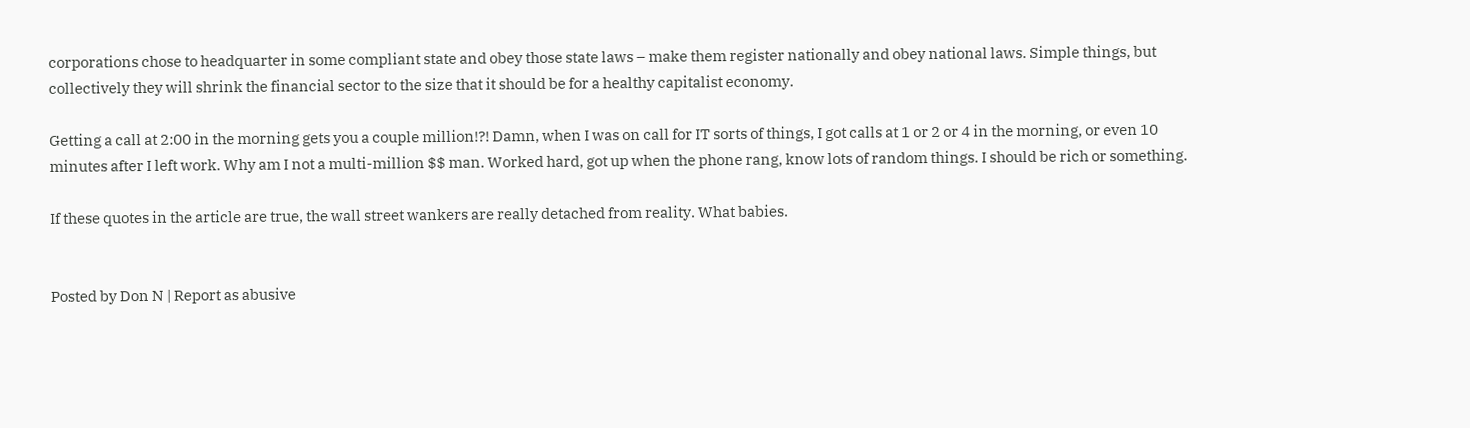corporations chose to headquarter in some compliant state and obey those state laws – make them register nationally and obey national laws. Simple things, but collectively they will shrink the financial sector to the size that it should be for a healthy capitalist economy.

Getting a call at 2:00 in the morning gets you a couple million!?! Damn, when I was on call for IT sorts of things, I got calls at 1 or 2 or 4 in the morning, or even 10 minutes after I left work. Why am I not a multi-million $$ man. Worked hard, got up when the phone rang, know lots of random things. I should be rich or something.

If these quotes in the article are true, the wall street wankers are really detached from reality. What babies.


Posted by Don N | Report as abusive